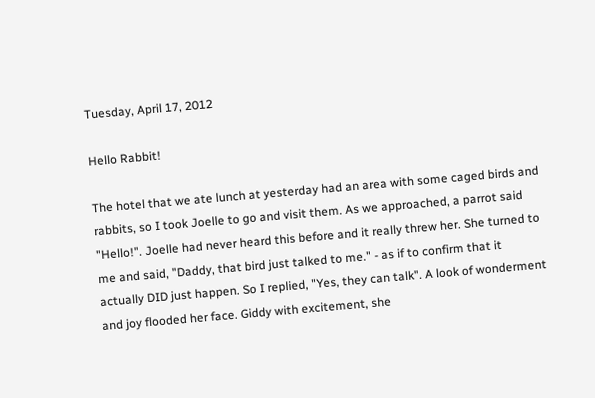Tuesday, April 17, 2012

Hello Rabbit!

The hotel that we ate lunch at yesterday had an area with some caged birds and rabbits, so I took Joelle to go and visit them. As we approached, a parrot said "Hello!". Joelle had never heard this before and it really threw her. She turned to me and said, "Daddy, that bird just talked to me." - as if to confirm that it actually DID just happen. So I replied, "Yes, they can talk". A look of wonderment and joy flooded her face. Giddy with excitement, she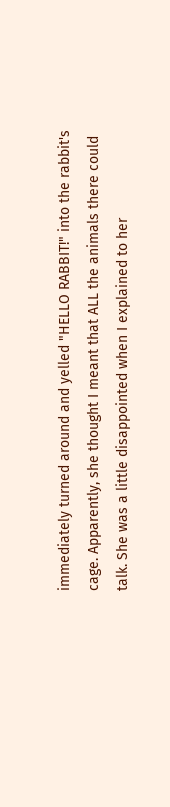immediately turned around and yelled "HELLO RABBIT!" into the rabbit's cage. Apparently, she thought I meant that ALL the animals there could talk. She was a little disappointed when I explained to her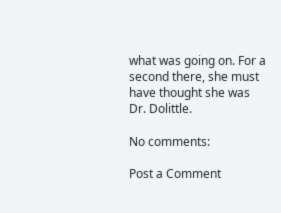what was going on. For a second there, she must have thought she was Dr. Dolittle.

No comments:

Post a Comment